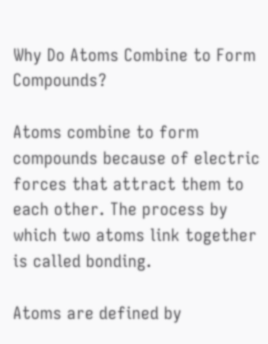Why Do Atoms Combine to Form Compounds?

Atoms combine to form compounds because of electric forces that attract them to each other. The process by which two atoms link together is called bonding.

Atoms are defined by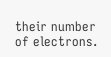their number of electrons.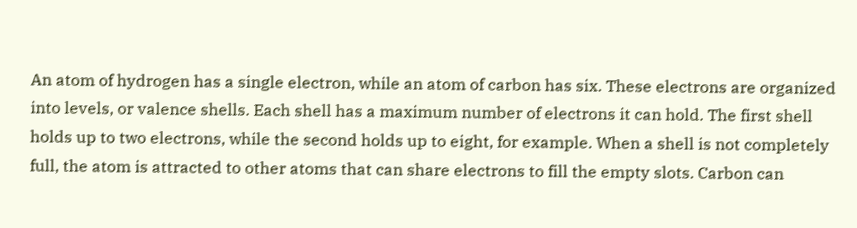An atom of hydrogen has a single electron, while an atom of carbon has six. These electrons are organized into levels, or valence shells. Each shell has a maximum number of electrons it can hold. The first shell holds up to two electrons, while the second holds up to eight, for example. When a shell is not completely full, the atom is attracted to other atoms that can share electrons to fill the empty slots. Carbon can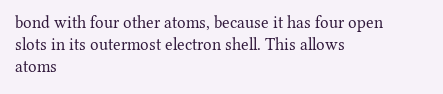bond with four other atoms, because it has four open slots in its outermost electron shell. This allows atoms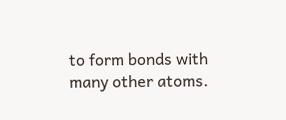to form bonds with many other atoms.